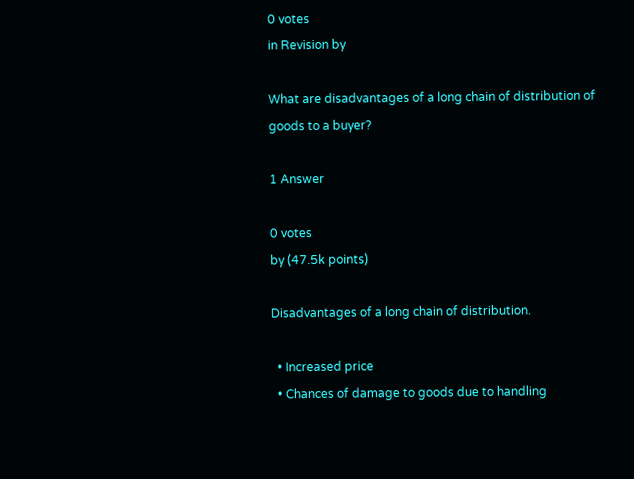0 votes
in Revision by

What are disadvantages of a long chain of distribution of goods to a buyer?

1 Answer

0 votes
by (47.5k points)

Disadvantages of a long chain of distribution.

  • Increased price
  • Chances of damage to goods due to handling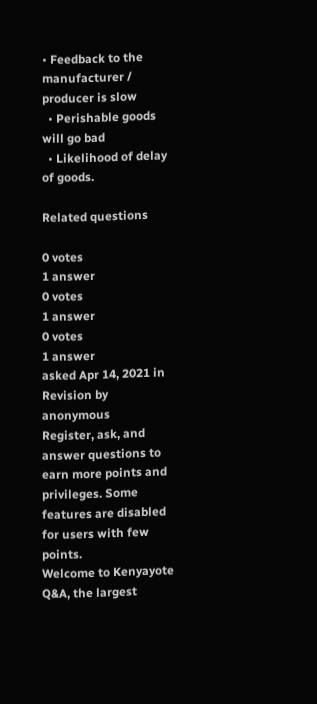• Feedback to the manufacturer / producer is slow
  • Perishable goods will go bad
  • Likelihood of delay of goods.

Related questions

0 votes
1 answer
0 votes
1 answer
0 votes
1 answer
asked Apr 14, 2021 in Revision by anonymous
Register, ask, and answer questions to earn more points and privileges. Some features are disabled for users with few points.
Welcome to Kenyayote Q&A, the largest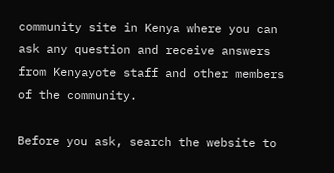community site in Kenya where you can ask any question and receive answers from Kenyayote staff and other members of the community.

Before you ask, search the website to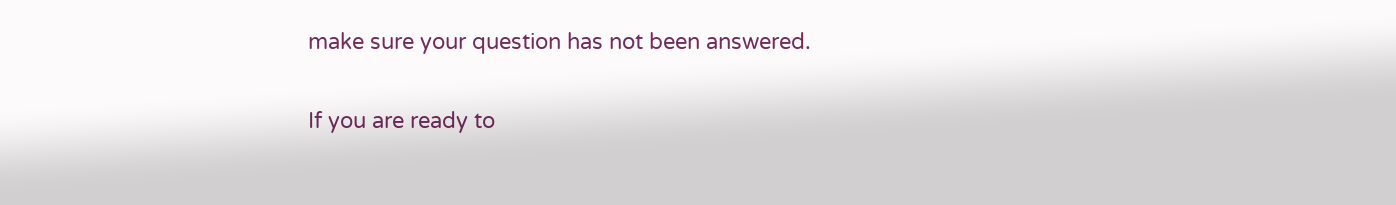make sure your question has not been answered.

If you are ready to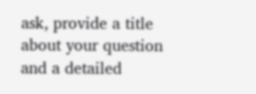ask, provide a title about your question and a detailed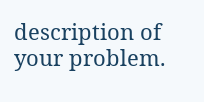description of your problem.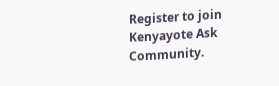Register to join Kenyayote Ask Community.